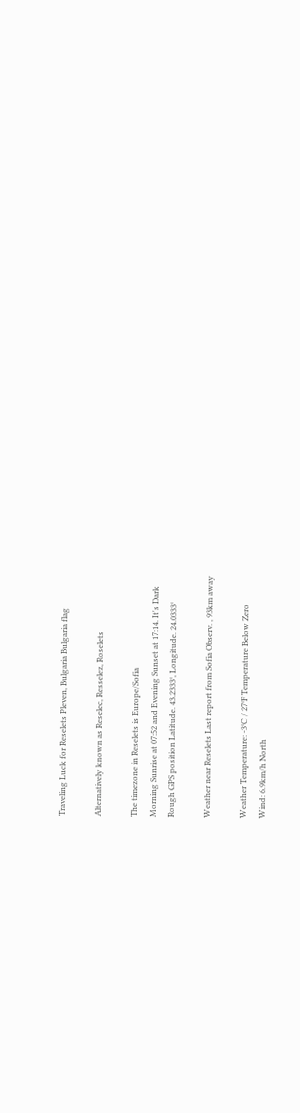Traveling Luck for Reselets Pleven, Bulgaria Bulgaria flag

Alternatively known as Reselec, Resselez, Roselets

The timezone in Reselets is Europe/Sofia
Morning Sunrise at 07:52 and Evening Sunset at 17:14. It's Dark
Rough GPS position Latitude. 43.2333°, Longitude. 24.0333°

Weather near Reselets Last report from Sofia Observ. , 93km away

Weather Temperature: -3°C / 27°F Temperature Below Zero
Wind: 6.9km/h North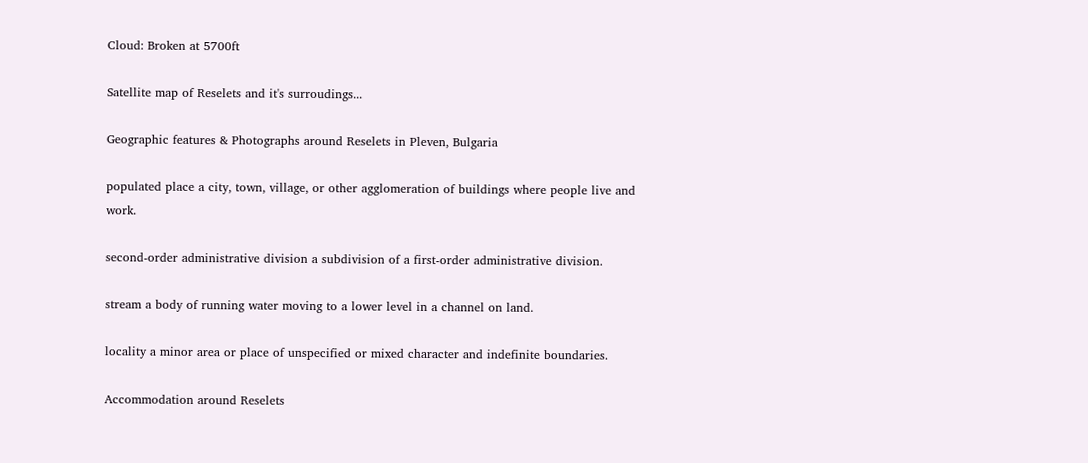Cloud: Broken at 5700ft

Satellite map of Reselets and it's surroudings...

Geographic features & Photographs around Reselets in Pleven, Bulgaria

populated place a city, town, village, or other agglomeration of buildings where people live and work.

second-order administrative division a subdivision of a first-order administrative division.

stream a body of running water moving to a lower level in a channel on land.

locality a minor area or place of unspecified or mixed character and indefinite boundaries.

Accommodation around Reselets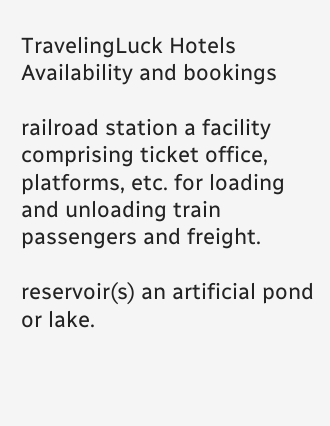TravelingLuck Hotels
Availability and bookings

railroad station a facility comprising ticket office, platforms, etc. for loading and unloading train passengers and freight.

reservoir(s) an artificial pond or lake.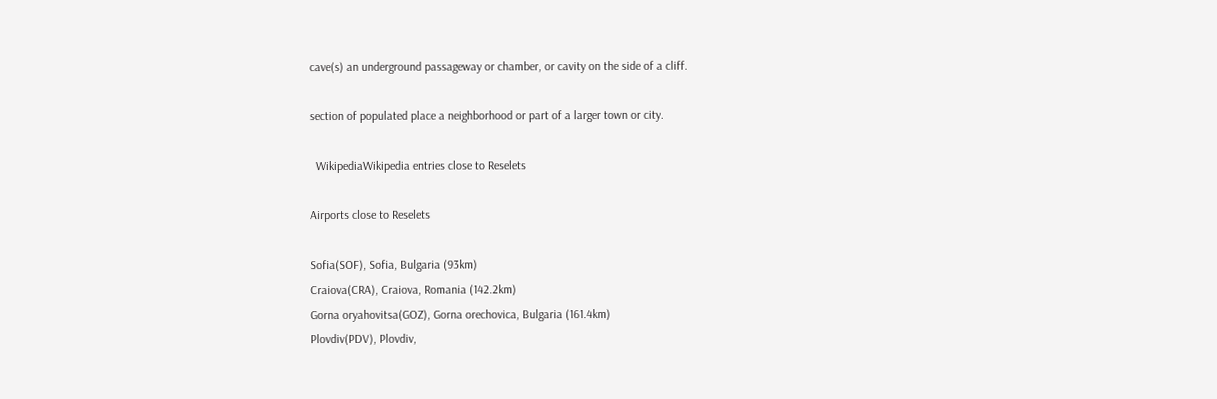cave(s) an underground passageway or chamber, or cavity on the side of a cliff.

section of populated place a neighborhood or part of a larger town or city.

  WikipediaWikipedia entries close to Reselets

Airports close to Reselets

Sofia(SOF), Sofia, Bulgaria (93km)
Craiova(CRA), Craiova, Romania (142.2km)
Gorna oryahovitsa(GOZ), Gorna orechovica, Bulgaria (161.4km)
Plovdiv(PDV), Plovdiv,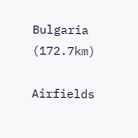Bulgaria (172.7km)

Airfields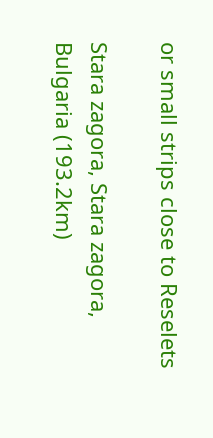or small strips close to Reselets

Stara zagora, Stara zagora, Bulgaria (193.2km)